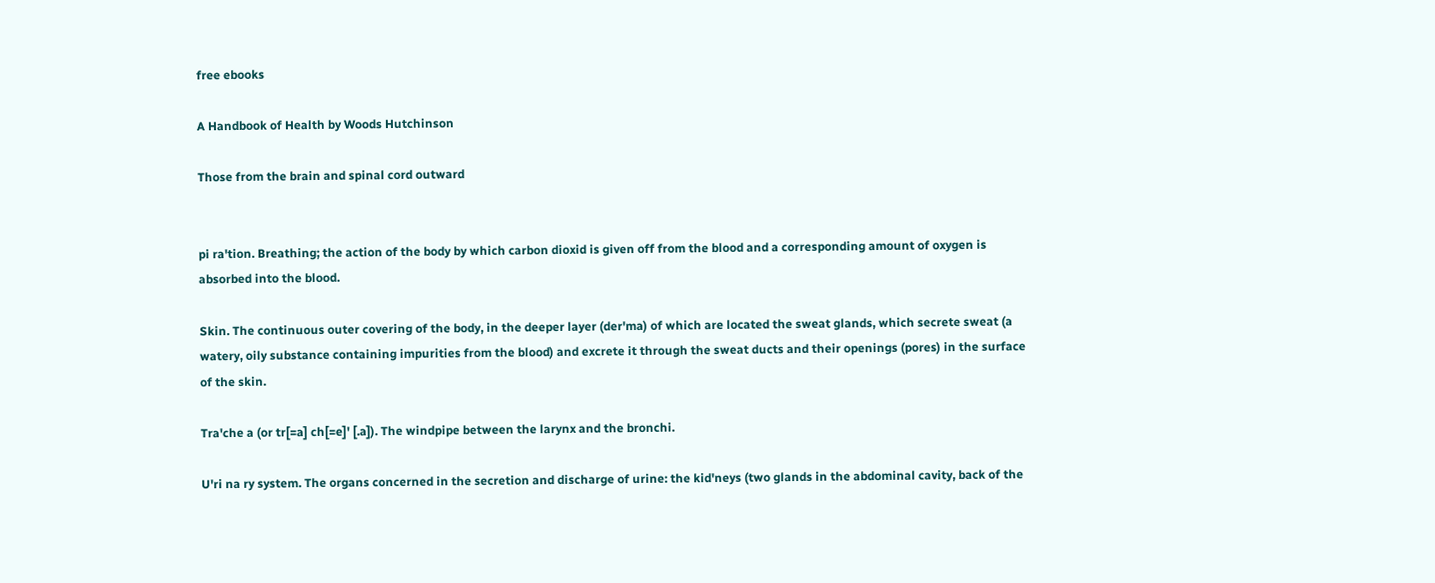free ebooks

A Handbook of Health by Woods Hutchinson

Those from the brain and spinal cord outward


pi ra'tion. Breathing; the action of the body by which carbon dioxid is given off from the blood and a corresponding amount of oxygen is absorbed into the blood.

Skin. The continuous outer covering of the body, in the deeper layer (der'ma) of which are located the sweat glands, which secrete sweat (a watery, oily substance containing impurities from the blood) and excrete it through the sweat ducts and their openings (pores) in the surface of the skin.

Tra'che a (or tr[=a] ch[=e]' [.a]). The windpipe between the larynx and the bronchi.

U'ri na ry system. The organs concerned in the secretion and discharge of urine: the kid'neys (two glands in the abdominal cavity, back of the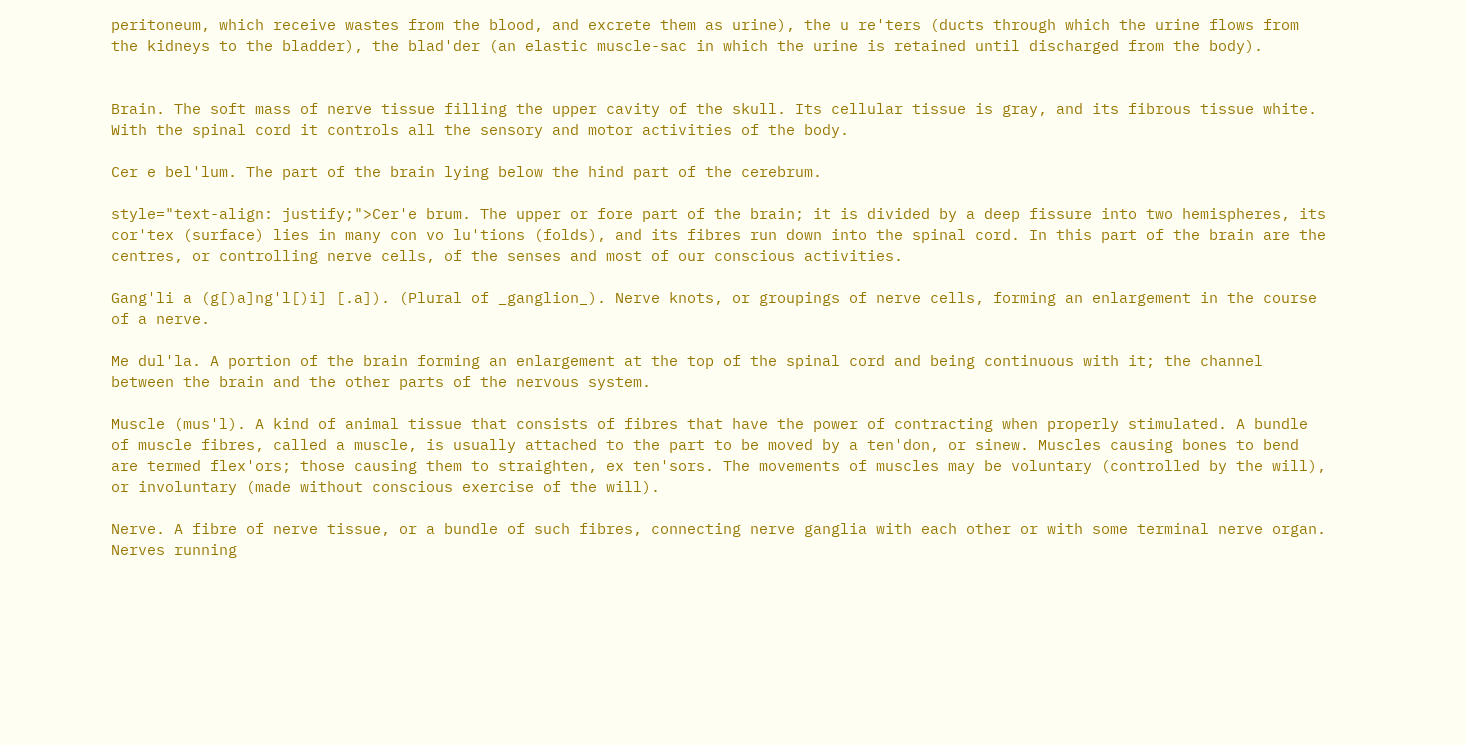peritoneum, which receive wastes from the blood, and excrete them as urine), the u re'ters (ducts through which the urine flows from the kidneys to the bladder), the blad'der (an elastic muscle-sac in which the urine is retained until discharged from the body).


Brain. The soft mass of nerve tissue filling the upper cavity of the skull. Its cellular tissue is gray, and its fibrous tissue white. With the spinal cord it controls all the sensory and motor activities of the body.

Cer e bel'lum. The part of the brain lying below the hind part of the cerebrum.

style="text-align: justify;">Cer'e brum. The upper or fore part of the brain; it is divided by a deep fissure into two hemispheres, its cor'tex (surface) lies in many con vo lu'tions (folds), and its fibres run down into the spinal cord. In this part of the brain are the centres, or controlling nerve cells, of the senses and most of our conscious activities.

Gang'li a (g[)a]ng'l[)i] [.a]). (Plural of _ganglion_). Nerve knots, or groupings of nerve cells, forming an enlargement in the course of a nerve.

Me dul'la. A portion of the brain forming an enlargement at the top of the spinal cord and being continuous with it; the channel between the brain and the other parts of the nervous system.

Muscle (mus'l). A kind of animal tissue that consists of fibres that have the power of contracting when properly stimulated. A bundle of muscle fibres, called a muscle, is usually attached to the part to be moved by a ten'don, or sinew. Muscles causing bones to bend are termed flex'ors; those causing them to straighten, ex ten'sors. The movements of muscles may be voluntary (controlled by the will), or involuntary (made without conscious exercise of the will).

Nerve. A fibre of nerve tissue, or a bundle of such fibres, connecting nerve ganglia with each other or with some terminal nerve organ. Nerves running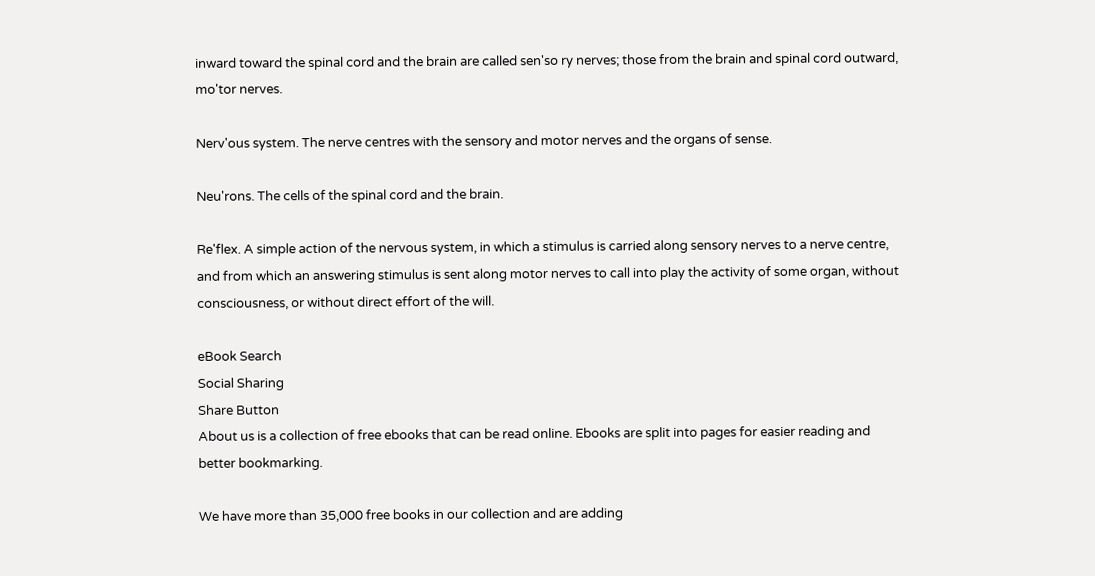inward toward the spinal cord and the brain are called sen'so ry nerves; those from the brain and spinal cord outward, mo'tor nerves.

Nerv'ous system. The nerve centres with the sensory and motor nerves and the organs of sense.

Neu'rons. The cells of the spinal cord and the brain.

Re'flex. A simple action of the nervous system, in which a stimulus is carried along sensory nerves to a nerve centre, and from which an answering stimulus is sent along motor nerves to call into play the activity of some organ, without consciousness, or without direct effort of the will.

eBook Search
Social Sharing
Share Button
About us is a collection of free ebooks that can be read online. Ebooks are split into pages for easier reading and better bookmarking.

We have more than 35,000 free books in our collection and are adding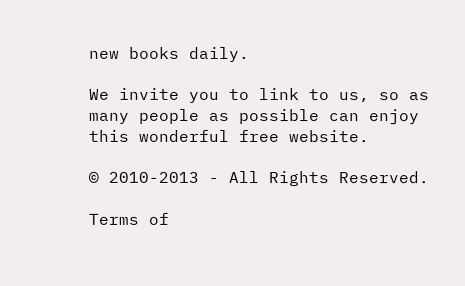new books daily.

We invite you to link to us, so as many people as possible can enjoy this wonderful free website.

© 2010-2013 - All Rights Reserved.

Terms of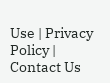Use | Privacy Policy | Contact Us